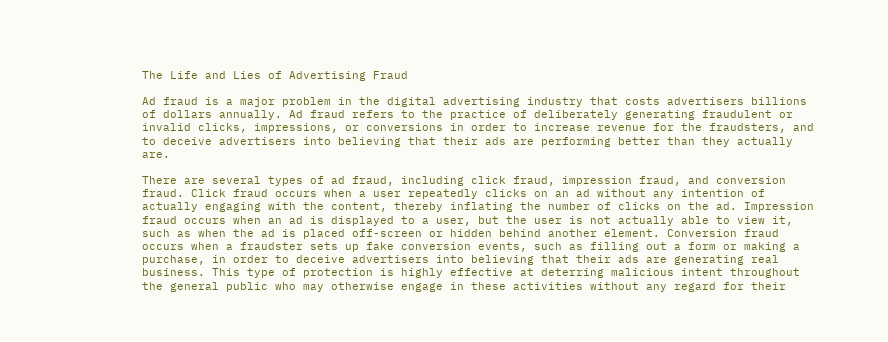The Life and Lies of Advertising Fraud

Ad fraud is a major problem in the digital advertising industry that costs advertisers billions of dollars annually. Ad fraud refers to the practice of deliberately generating fraudulent or invalid clicks, impressions, or conversions in order to increase revenue for the fraudsters, and to deceive advertisers into believing that their ads are performing better than they actually are.

There are several types of ad fraud, including click fraud, impression fraud, and conversion fraud. Click fraud occurs when a user repeatedly clicks on an ad without any intention of actually engaging with the content, thereby inflating the number of clicks on the ad. Impression fraud occurs when an ad is displayed to a user, but the user is not actually able to view it, such as when the ad is placed off-screen or hidden behind another element. Conversion fraud occurs when a fraudster sets up fake conversion events, such as filling out a form or making a purchase, in order to deceive advertisers into believing that their ads are generating real business. This type of protection is highly effective at deterring malicious intent throughout the general public who may otherwise engage in these activities without any regard for their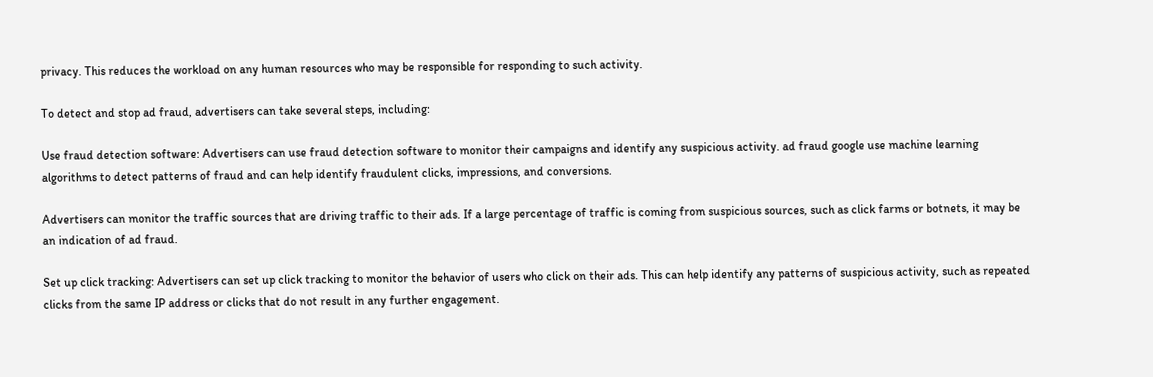privacy. This reduces the workload on any human resources who may be responsible for responding to such activity.

To detect and stop ad fraud, advertisers can take several steps, including:

Use fraud detection software: Advertisers can use fraud detection software to monitor their campaigns and identify any suspicious activity. ad fraud google use machine learning algorithms to detect patterns of fraud and can help identify fraudulent clicks, impressions, and conversions.

Advertisers can monitor the traffic sources that are driving traffic to their ads. If a large percentage of traffic is coming from suspicious sources, such as click farms or botnets, it may be an indication of ad fraud.

Set up click tracking: Advertisers can set up click tracking to monitor the behavior of users who click on their ads. This can help identify any patterns of suspicious activity, such as repeated clicks from the same IP address or clicks that do not result in any further engagement.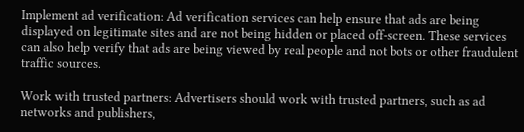Implement ad verification: Ad verification services can help ensure that ads are being displayed on legitimate sites and are not being hidden or placed off-screen. These services can also help verify that ads are being viewed by real people and not bots or other fraudulent traffic sources.

Work with trusted partners: Advertisers should work with trusted partners, such as ad networks and publishers,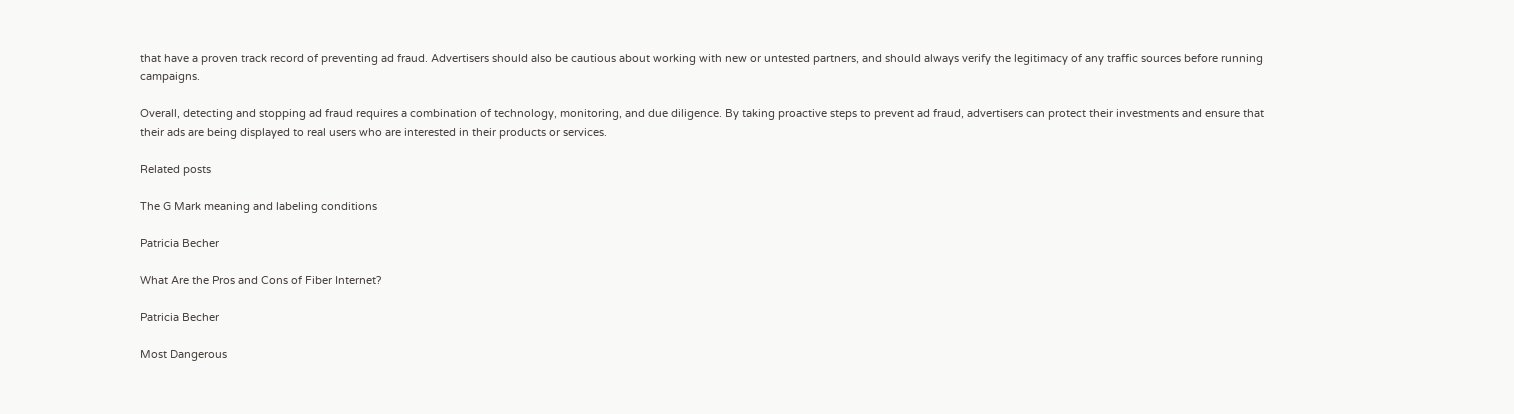that have a proven track record of preventing ad fraud. Advertisers should also be cautious about working with new or untested partners, and should always verify the legitimacy of any traffic sources before running campaigns.

Overall, detecting and stopping ad fraud requires a combination of technology, monitoring, and due diligence. By taking proactive steps to prevent ad fraud, advertisers can protect their investments and ensure that their ads are being displayed to real users who are interested in their products or services.

Related posts

The G Mark meaning and labeling conditions

Patricia Becher

What Are the Pros and Cons of Fiber Internet?

Patricia Becher

Most Dangerous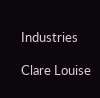Industries

Clare Louise